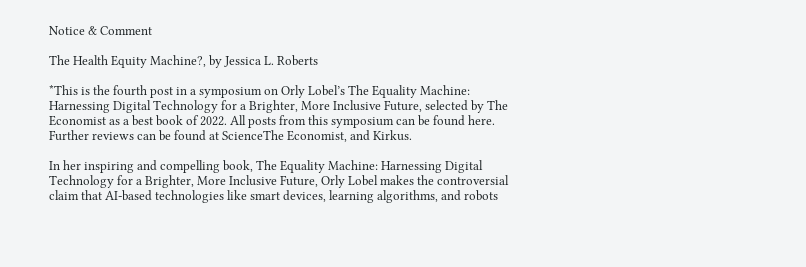Notice & Comment

The Health Equity Machine?, by Jessica L. Roberts

*This is the fourth post in a symposium on Orly Lobel’s The Equality Machine: Harnessing Digital Technology for a Brighter, More Inclusive Future, selected by The Economist as a best book of 2022. All posts from this symposium can be found here. Further reviews can be found at ScienceThe Economist, and Kirkus.

In her inspiring and compelling book, The Equality Machine: Harnessing Digital Technology for a Brighter, More Inclusive Future, Orly Lobel makes the controversial claim that AI-based technologies like smart devices, learning algorithms, and robots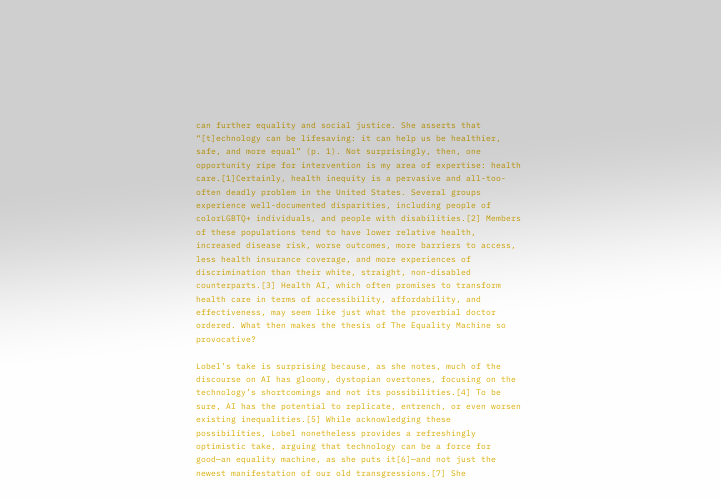can further equality and social justice. She asserts that “[t]echnology can be lifesaving: it can help us be healthier, safe, and more equal” (p. 1). Not surprisingly, then, one opportunity ripe for intervention is my area of expertise: health care.[1]Certainly, health inequity is a pervasive and all-too-often deadly problem in the United States. Several groups experience well-documented disparities, including people of colorLGBTQ+ individuals, and people with disabilities.[2] Members of these populations tend to have lower relative health, increased disease risk, worse outcomes, more barriers to access, less health insurance coverage, and more experiences of discrimination than their white, straight, non-disabled counterparts.[3] Health AI, which often promises to transform health care in terms of accessibility, affordability, and effectiveness, may seem like just what the proverbial doctor ordered. What then makes the thesis of The Equality Machine so provocative?

Lobel’s take is surprising because, as she notes, much of the discourse on AI has gloomy, dystopian overtones, focusing on the technology’s shortcomings and not its possibilities.[4] To be sure, AI has the potential to replicate, entrench, or even worsen existing inequalities.[5] While acknowledging these possibilities, Lobel nonetheless provides a refreshingly optimistic take, arguing that technology can be a force for good—an equality machine, as she puts it[6]—and not just the newest manifestation of our old transgressions.[7] She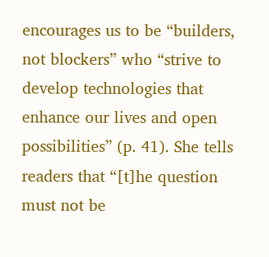encourages us to be “builders, not blockers” who “strive to develop technologies that enhance our lives and open possibilities” (p. 41). She tells readers that “[t]he question must not be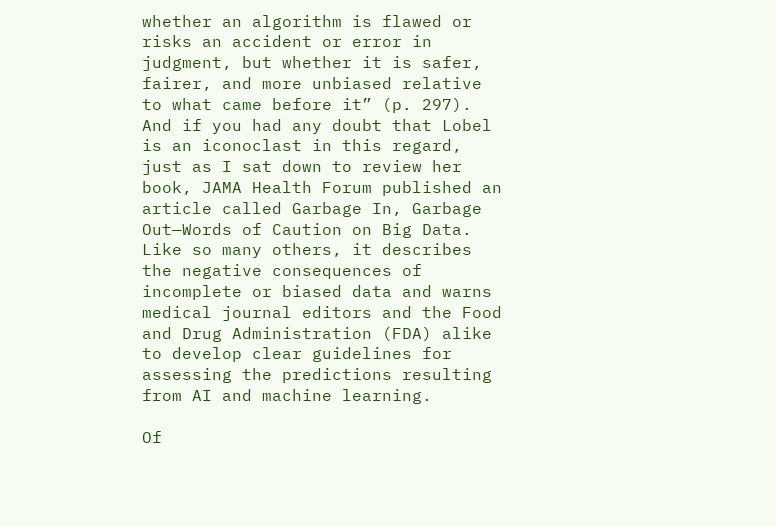whether an algorithm is flawed or risks an accident or error in judgment, but whether it is safer, fairer, and more unbiased relative to what came before it” (p. 297). And if you had any doubt that Lobel is an iconoclast in this regard, just as I sat down to review her book, JAMA Health Forum published an article called Garbage In, Garbage Out—Words of Caution on Big Data. Like so many others, it describes the negative consequences of incomplete or biased data and warns medical journal editors and the Food and Drug Administration (FDA) alike to develop clear guidelines for assessing the predictions resulting from AI and machine learning.

Of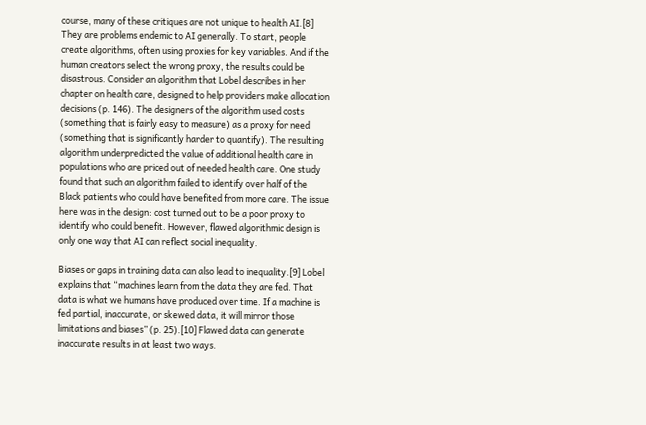course, many of these critiques are not unique to health AI.[8] They are problems endemic to AI generally. To start, people create algorithms, often using proxies for key variables. And if the human creators select the wrong proxy, the results could be disastrous. Consider an algorithm that Lobel describes in her chapter on health care, designed to help providers make allocation decisions (p. 146). The designers of the algorithm used costs (something that is fairly easy to measure) as a proxy for need (something that is significantly harder to quantify). The resulting algorithm underpredicted the value of additional health care in populations who are priced out of needed health care. One study found that such an algorithm failed to identify over half of the Black patients who could have benefited from more care. The issue here was in the design: cost turned out to be a poor proxy to identify who could benefit. However, flawed algorithmic design is only one way that AI can reflect social inequality.

Biases or gaps in training data can also lead to inequality.[9] Lobel explains that “machines learn from the data they are fed. That data is what we humans have produced over time. If a machine is fed partial, inaccurate, or skewed data, it will mirror those limitations and biases” (p. 25).[10] Flawed data can generate inaccurate results in at least two ways.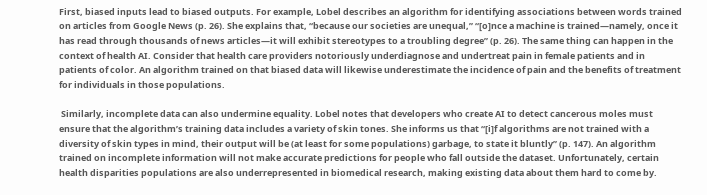First, biased inputs lead to biased outputs. For example, Lobel describes an algorithm for identifying associations between words trained on articles from Google News (p. 26). She explains that, “because our societies are unequal,” “[o]nce a machine is trained—namely, once it has read through thousands of news articles—it will exhibit stereotypes to a troubling degree” (p. 26). The same thing can happen in the context of health AI. Consider that health care providers notoriously underdiagnose and undertreat pain in female patients and in patients of color. An algorithm trained on that biased data will likewise underestimate the incidence of pain and the benefits of treatment for individuals in those populations.

 Similarly, incomplete data can also undermine equality. Lobel notes that developers who create AI to detect cancerous moles must ensure that the algorithm’s training data includes a variety of skin tones. She informs us that “[i]f algorithms are not trained with a diversity of skin types in mind, their output will be (at least for some populations) garbage, to state it bluntly” (p. 147). An algorithm trained on incomplete information will not make accurate predictions for people who fall outside the dataset. Unfortunately, certain health disparities populations are also underrepresented in biomedical research, making existing data about them hard to come by.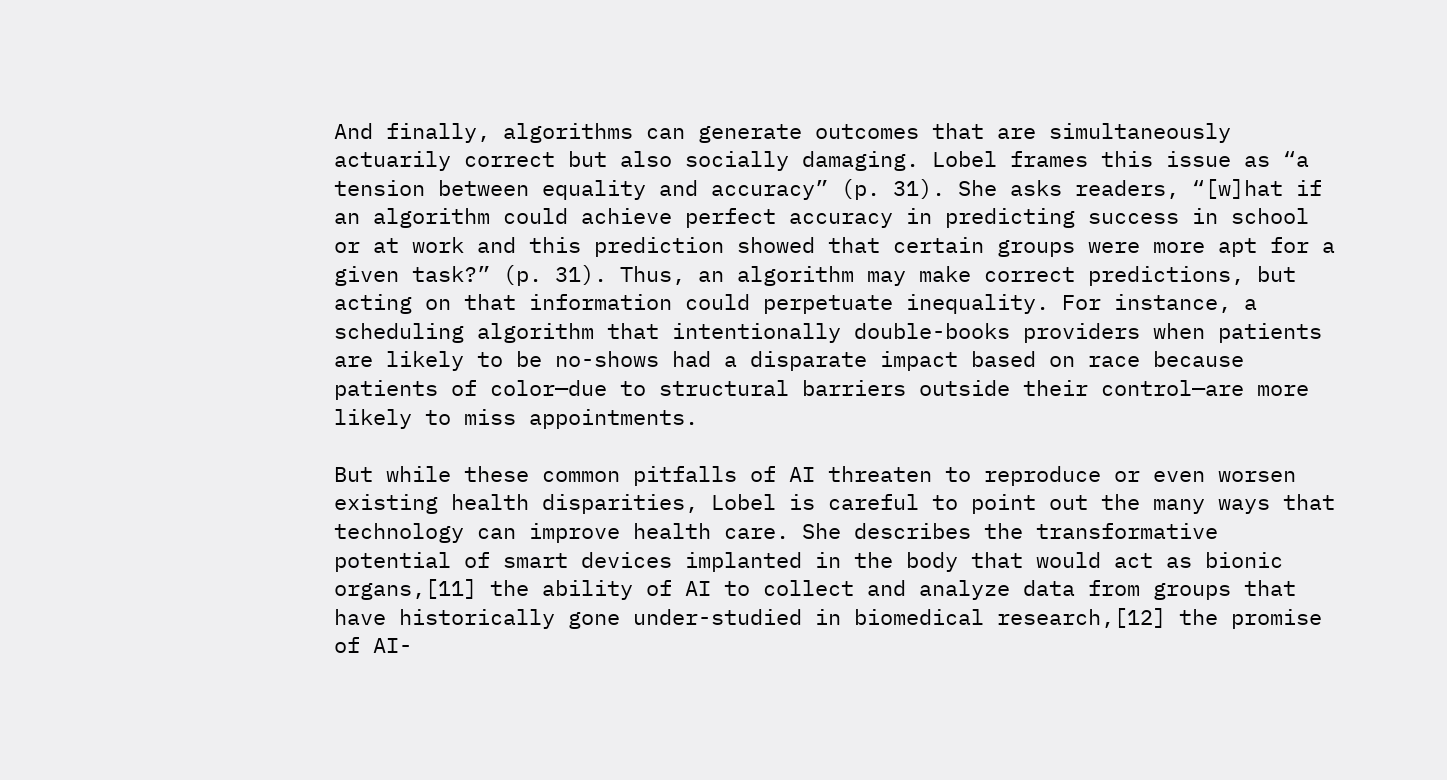And finally, algorithms can generate outcomes that are simultaneously actuarily correct but also socially damaging. Lobel frames this issue as “a tension between equality and accuracy” (p. 31). She asks readers, “[w]hat if an algorithm could achieve perfect accuracy in predicting success in school or at work and this prediction showed that certain groups were more apt for a given task?” (p. 31). Thus, an algorithm may make correct predictions, but acting on that information could perpetuate inequality. For instance, a scheduling algorithm that intentionally double-books providers when patients are likely to be no-shows had a disparate impact based on race because patients of color—due to structural barriers outside their control—are more likely to miss appointments.

But while these common pitfalls of AI threaten to reproduce or even worsen existing health disparities, Lobel is careful to point out the many ways that technology can improve health care. She describes the transformative potential of smart devices implanted in the body that would act as bionic organs,[11] the ability of AI to collect and analyze data from groups that have historically gone under-studied in biomedical research,[12] the promise of AI-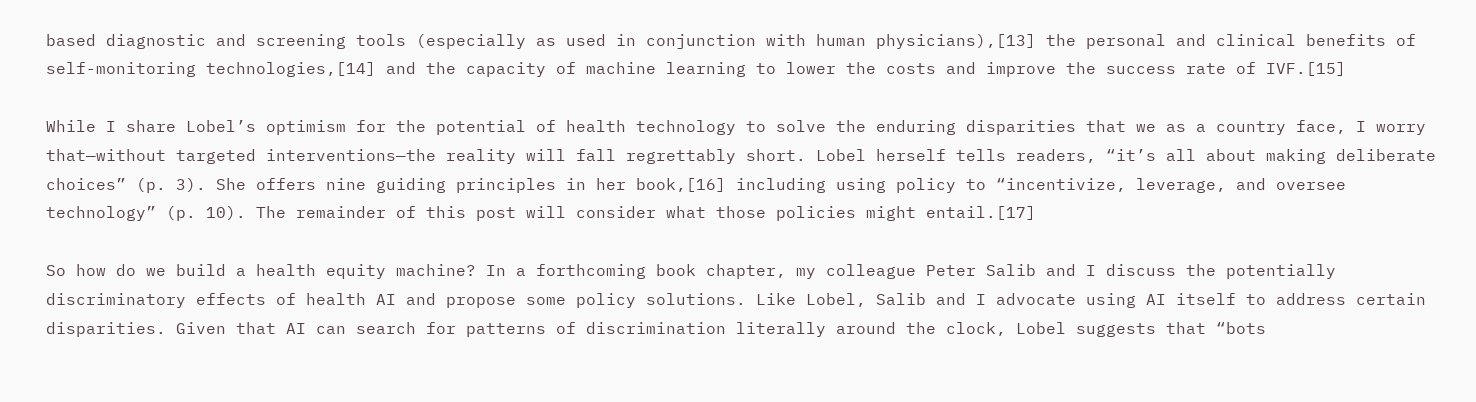based diagnostic and screening tools (especially as used in conjunction with human physicians),[13] the personal and clinical benefits of self-monitoring technologies,[14] and the capacity of machine learning to lower the costs and improve the success rate of IVF.[15]

While I share Lobel’s optimism for the potential of health technology to solve the enduring disparities that we as a country face, I worry that—without targeted interventions—the reality will fall regrettably short. Lobel herself tells readers, “it’s all about making deliberate choices” (p. 3). She offers nine guiding principles in her book,[16] including using policy to “incentivize, leverage, and oversee technology” (p. 10). The remainder of this post will consider what those policies might entail.[17]

So how do we build a health equity machine? In a forthcoming book chapter, my colleague Peter Salib and I discuss the potentially discriminatory effects of health AI and propose some policy solutions. Like Lobel, Salib and I advocate using AI itself to address certain disparities. Given that AI can search for patterns of discrimination literally around the clock, Lobel suggests that “bots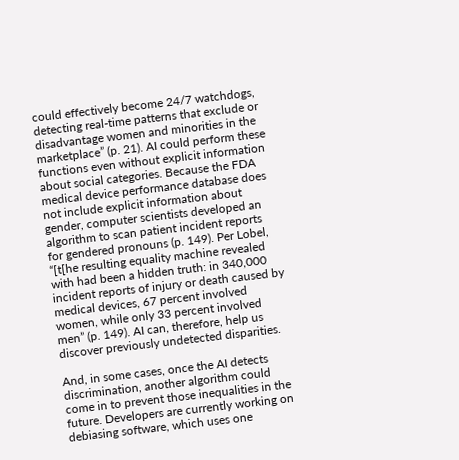could effectively become 24/7 watchdogs, detecting real-time patterns that exclude or disadvantage women and minorities in the marketplace” (p. 21). AI could perform these functions even without explicit information about social categories. Because the FDA medical device performance database does not include explicit information about gender, computer scientists developed an algorithm to scan patient incident reports for gendered pronouns (p. 149). Per Lobel, “[t[he resulting equality machine revealed with had been a hidden truth: in 340,000 incident reports of injury or death caused by medical devices, 67 percent involved women, while only 33 percent involved men” (p. 149). AI can, therefore, help us discover previously undetected disparities.

And, in some cases, once the AI detects discrimination, another algorithm could come in to prevent those inequalities in the future. Developers are currently working on debiasing software, which uses one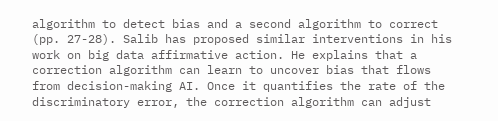algorithm to detect bias and a second algorithm to correct (pp. 27-28). Salib has proposed similar interventions in his work on big data affirmative action. He explains that a correction algorithm can learn to uncover bias that flows from decision-making AI. Once it quantifies the rate of the discriminatory error, the correction algorithm can adjust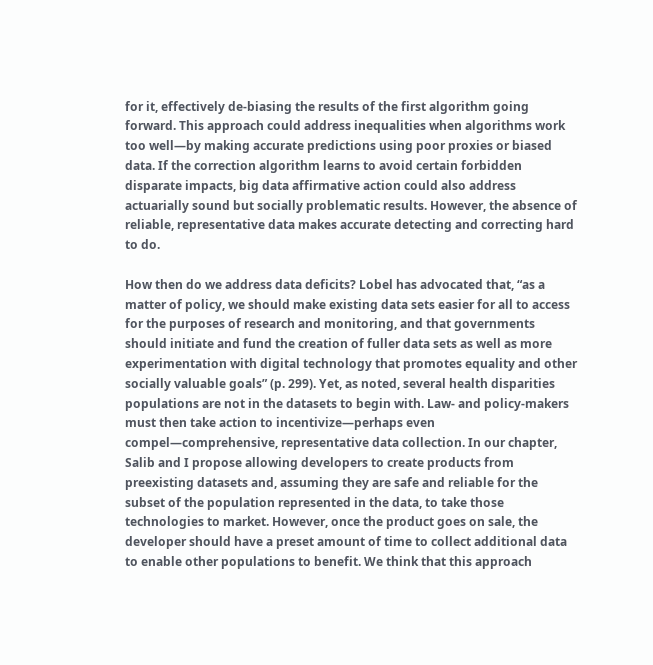for it, effectively de-biasing the results of the first algorithm going forward. This approach could address inequalities when algorithms work too well—by making accurate predictions using poor proxies or biased data. If the correction algorithm learns to avoid certain forbidden disparate impacts, big data affirmative action could also address actuarially sound but socially problematic results. However, the absence of reliable, representative data makes accurate detecting and correcting hard to do.

How then do we address data deficits? Lobel has advocated that, “as a matter of policy, we should make existing data sets easier for all to access for the purposes of research and monitoring, and that governments should initiate and fund the creation of fuller data sets as well as more experimentation with digital technology that promotes equality and other socially valuable goals” (p. 299). Yet, as noted, several health disparities populations are not in the datasets to begin with. Law- and policy-makers must then take action to incentivize—perhaps even compel—comprehensive, representative data collection. In our chapter, Salib and I propose allowing developers to create products from preexisting datasets and, assuming they are safe and reliable for the subset of the population represented in the data, to take those technologies to market. However, once the product goes on sale, the developer should have a preset amount of time to collect additional data to enable other populations to benefit. We think that this approach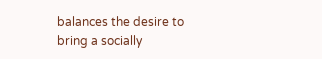balances the desire to bring a socially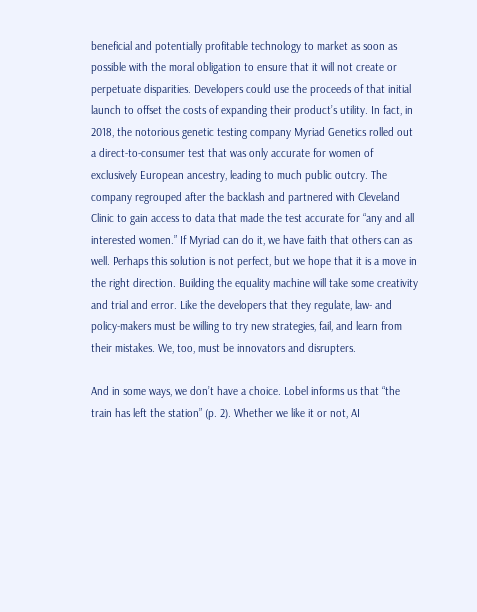beneficial and potentially profitable technology to market as soon as possible with the moral obligation to ensure that it will not create or perpetuate disparities. Developers could use the proceeds of that initial launch to offset the costs of expanding their product’s utility. In fact, in 2018, the notorious genetic testing company Myriad Genetics rolled out a direct-to-consumer test that was only accurate for women of exclusively European ancestry, leading to much public outcry. The company regrouped after the backlash and partnered with Cleveland Clinic to gain access to data that made the test accurate for “any and all interested women.” If Myriad can do it, we have faith that others can as well. Perhaps this solution is not perfect, but we hope that it is a move in the right direction. Building the equality machine will take some creativity and trial and error. Like the developers that they regulate, law- and policy-makers must be willing to try new strategies, fail, and learn from their mistakes. We, too, must be innovators and disrupters.

And in some ways, we don’t have a choice. Lobel informs us that “the train has left the station” (p. 2). Whether we like it or not, AI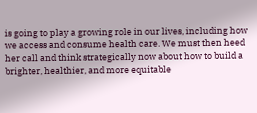is going to play a growing role in our lives, including how we access and consume health care. We must then heed her call and think strategically now about how to build a brighter, healthier, and more equitable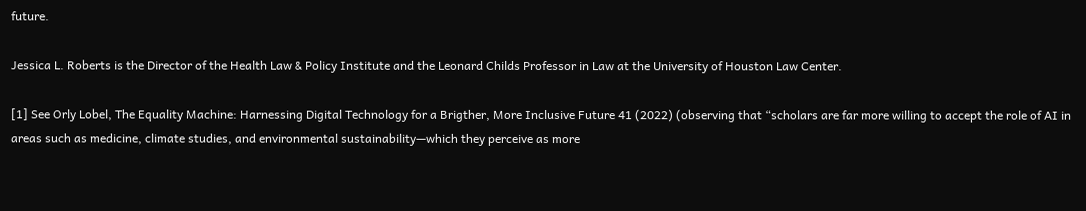future.

Jessica L. Roberts is the Director of the Health Law & Policy Institute and the Leonard Childs Professor in Law at the University of Houston Law Center.

[1] See Orly Lobel, The Equality Machine: Harnessing Digital Technology for a Brigther, More Inclusive Future 41 (2022) (observing that “scholars are far more willing to accept the role of AI in areas such as medicine, climate studies, and environmental sustainability—which they perceive as more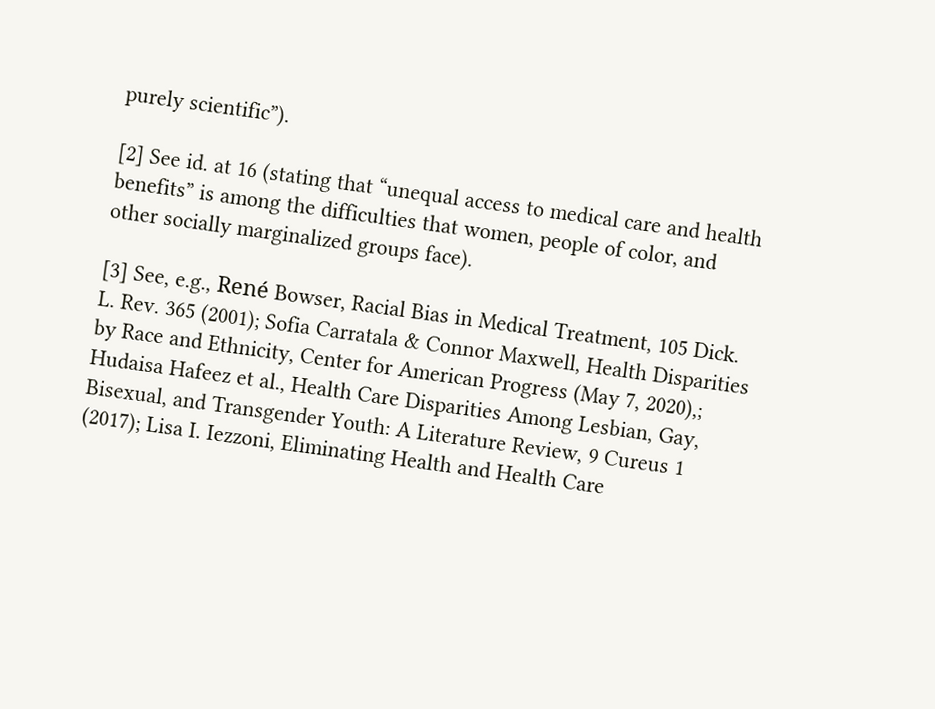purely scientific”).

[2] See id. at 16 (stating that “unequal access to medical care and health benefits” is among the difficulties that women, people of color, and other socially marginalized groups face).

[3] See, e.g., René Bowser, Racial Bias in Medical Treatment, 105 Dick. L. Rev. 365 (2001); Sofia Carratala & Connor Maxwell, Health Disparities by Race and Ethnicity, Center for American Progress (May 7, 2020),; Hudaisa Hafeez et al., Health Care Disparities Among Lesbian, Gay, Bisexual, and Transgender Youth: A Literature Review, 9 Cureus 1 (2017); Lisa I. Iezzoni, Eliminating Health and Health Care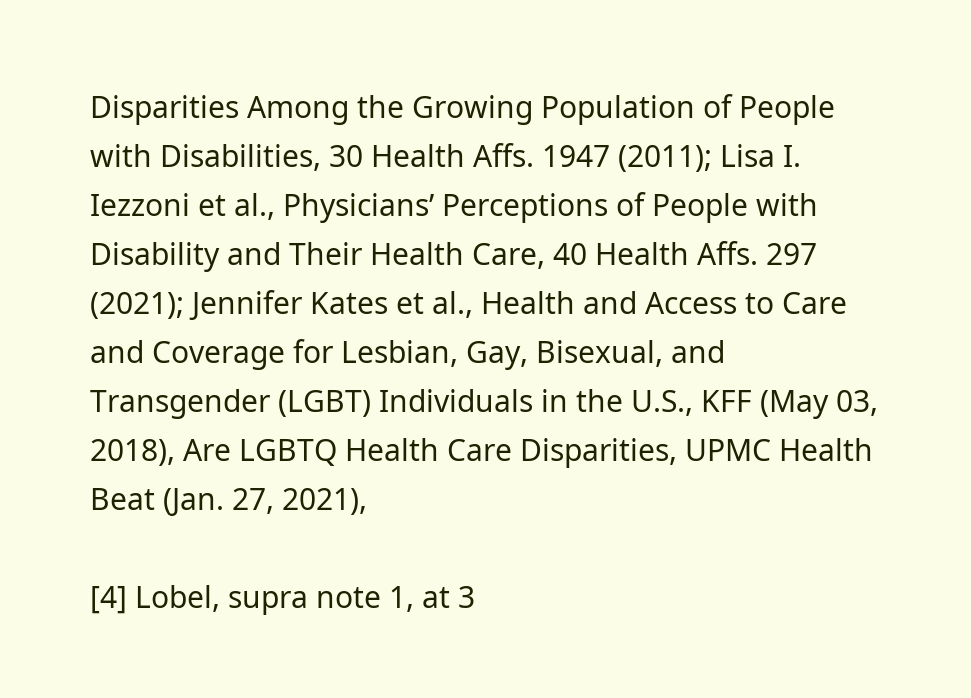Disparities Among the Growing Population of People with Disabilities, 30 Health Affs. 1947 (2011); Lisa I. Iezzoni et al., Physicians’ Perceptions of People with Disability and Their Health Care, 40 Health Affs. 297 (2021); Jennifer Kates et al., Health and Access to Care and Coverage for Lesbian, Gay, Bisexual, and Transgender (LGBT) Individuals in the U.S., KFF (May 03, 2018), Are LGBTQ Health Care Disparities, UPMC Health Beat (Jan. 27, 2021),

[4] Lobel, supra note 1, at 3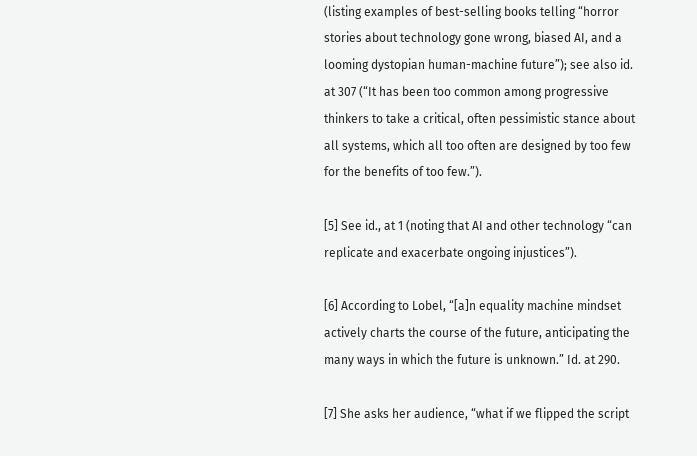(listing examples of best-selling books telling “horror stories about technology gone wrong, biased AI, and a looming dystopian human-machine future”); see also id. at 307 (“It has been too common among progressive thinkers to take a critical, often pessimistic stance about all systems, which all too often are designed by too few for the benefits of too few.”).

[5] See id., at 1 (noting that AI and other technology “can replicate and exacerbate ongoing injustices”).

[6] According to Lobel, “[a]n equality machine mindset actively charts the course of the future, anticipating the many ways in which the future is unknown.” Id. at 290.

[7] She asks her audience, “what if we flipped the script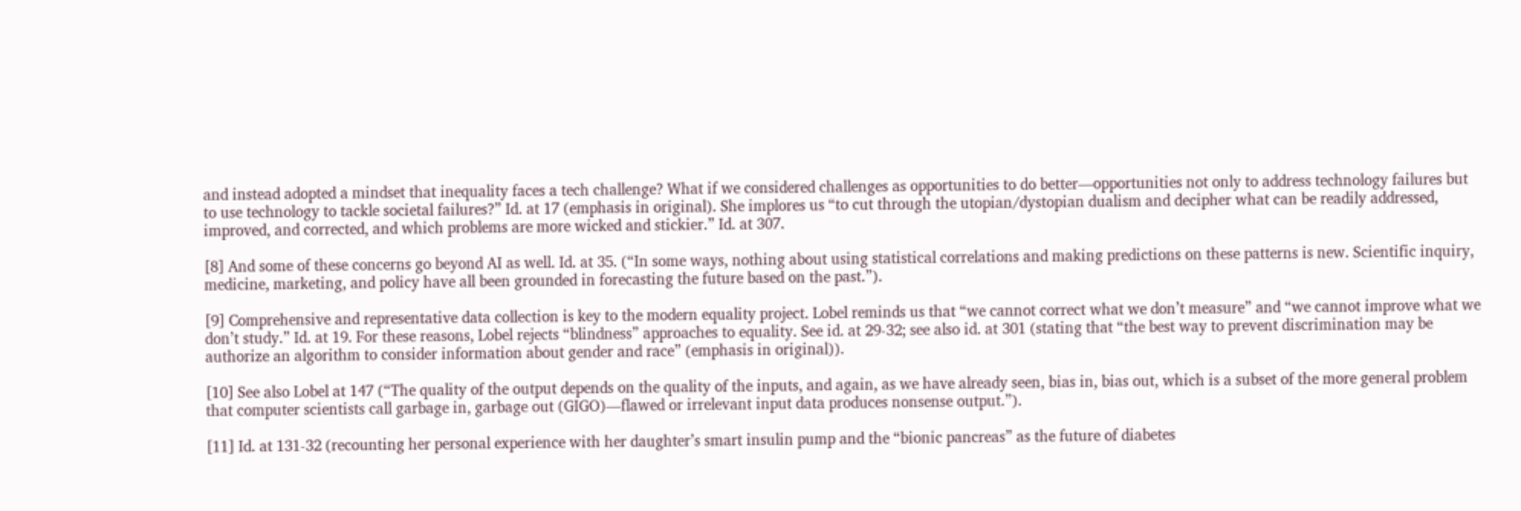and instead adopted a mindset that inequality faces a tech challenge? What if we considered challenges as opportunities to do better—opportunities not only to address technology failures but to use technology to tackle societal failures?” Id. at 17 (emphasis in original). She implores us “to cut through the utopian/dystopian dualism and decipher what can be readily addressed, improved, and corrected, and which problems are more wicked and stickier.” Id. at 307.

[8] And some of these concerns go beyond AI as well. Id. at 35. (“In some ways, nothing about using statistical correlations and making predictions on these patterns is new. Scientific inquiry, medicine, marketing, and policy have all been grounded in forecasting the future based on the past.”).

[9] Comprehensive and representative data collection is key to the modern equality project. Lobel reminds us that “we cannot correct what we don’t measure” and “we cannot improve what we don’t study.” Id. at 19. For these reasons, Lobel rejects “blindness” approaches to equality. See id. at 29-32; see also id. at 301 (stating that “the best way to prevent discrimination may be authorize an algorithm to consider information about gender and race” (emphasis in original)).

[10] See also Lobel at 147 (“The quality of the output depends on the quality of the inputs, and again, as we have already seen, bias in, bias out, which is a subset of the more general problem that computer scientists call garbage in, garbage out (GIGO)—flawed or irrelevant input data produces nonsense output.”).

[11] Id. at 131-32 (recounting her personal experience with her daughter’s smart insulin pump and the “bionic pancreas” as the future of diabetes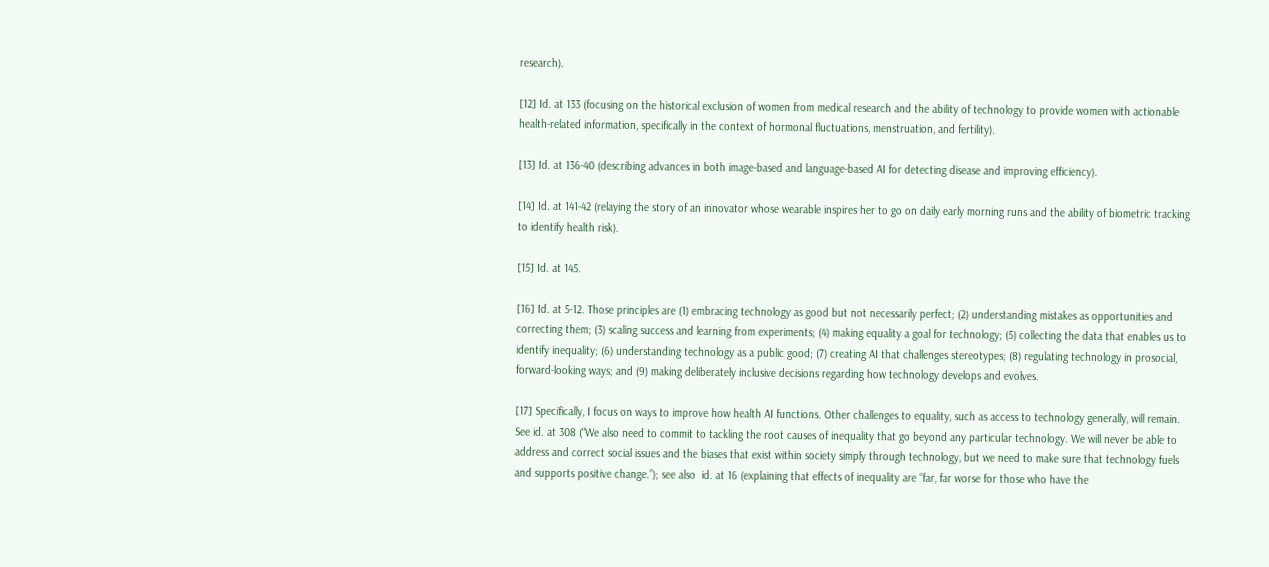research).

[12] Id. at 133 (focusing on the historical exclusion of women from medical research and the ability of technology to provide women with actionable health-related information, specifically in the context of hormonal fluctuations, menstruation, and fertility).

[13] Id. at 136-40 (describing advances in both image-based and language-based AI for detecting disease and improving efficiency).

[14] Id. at 141-42 (relaying the story of an innovator whose wearable inspires her to go on daily early morning runs and the ability of biometric tracking to identify health risk).

[15] Id. at 145.

[16] Id. at 5-12. Those principles are (1) embracing technology as good but not necessarily perfect; (2) understanding mistakes as opportunities and correcting them; (3) scaling success and learning from experiments; (4) making equality a goal for technology; (5) collecting the data that enables us to identify inequality; (6) understanding technology as a public good; (7) creating AI that challenges stereotypes; (8) regulating technology in prosocial, forward-looking ways; and (9) making deliberately inclusive decisions regarding how technology develops and evolves.

[17] Specifically, I focus on ways to improve how health AI functions. Other challenges to equality, such as access to technology generally, will remain. See id. at 308 (“We also need to commit to tackling the root causes of inequality that go beyond any particular technology. We will never be able to address and correct social issues and the biases that exist within society simply through technology, but we need to make sure that technology fuels and supports positive change.”); see also  id. at 16 (explaining that effects of inequality are “far, far worse for those who have the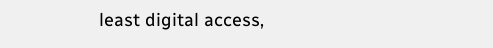least digital access,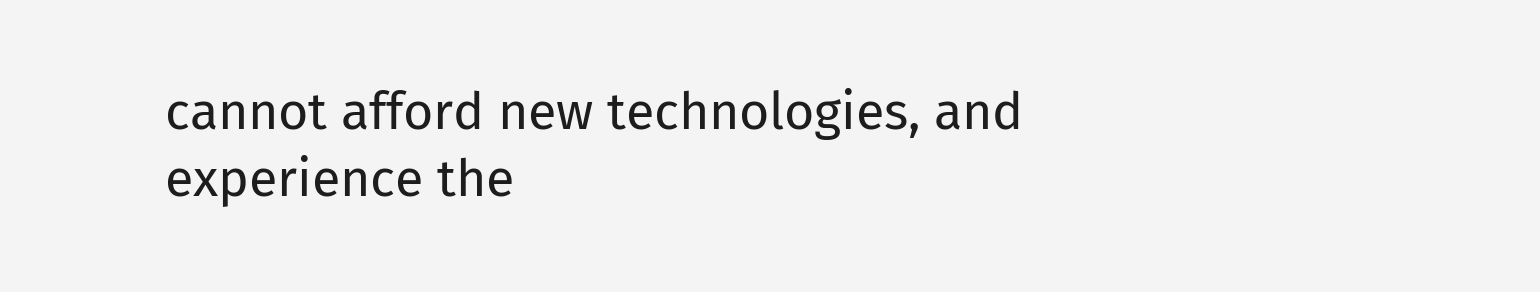cannot afford new technologies, and experience the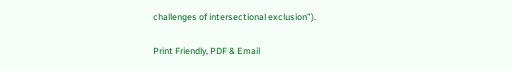challenges of intersectional exclusion”).

Print Friendly, PDF & Email